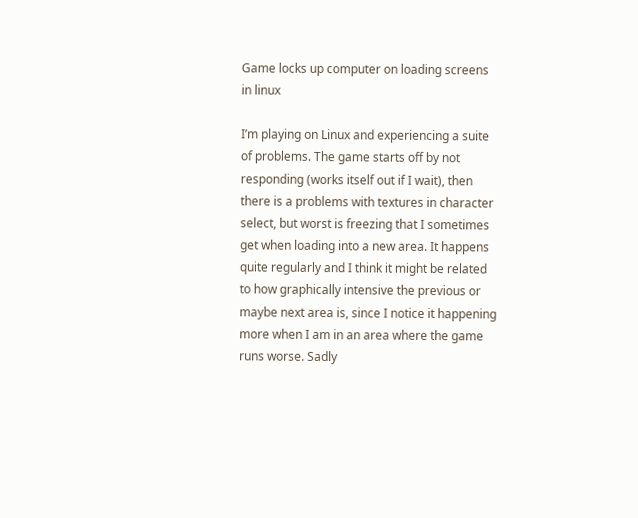Game locks up computer on loading screens in linux

I’m playing on Linux and experiencing a suite of problems. The game starts off by not responding (works itself out if I wait), then there is a problems with textures in character select, but worst is freezing that I sometimes get when loading into a new area. It happens quite regularly and I think it might be related to how graphically intensive the previous or maybe next area is, since I notice it happening more when I am in an area where the game runs worse. Sadly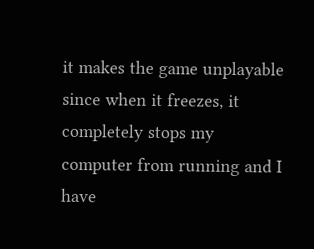it makes the game unplayable since when it freezes, it completely stops my computer from running and I have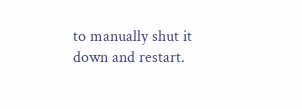to manually shut it down and restart.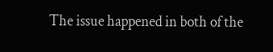The issue happened in both of the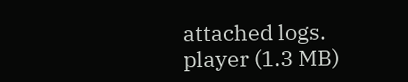attached logs.
player (1.3 MB)